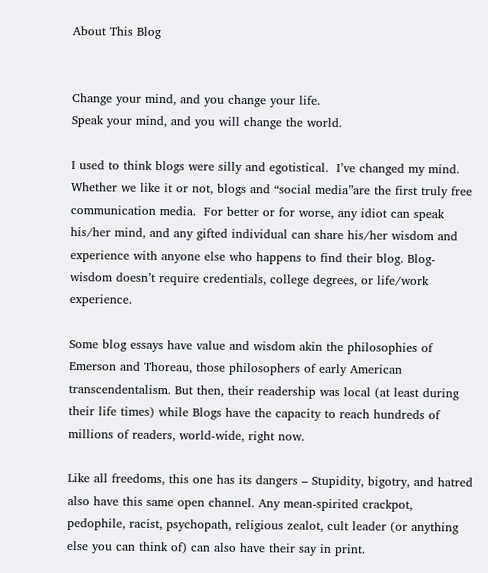About This Blog


Change your mind, and you change your life.
Speak your mind, and you will change the world.

I used to think blogs were silly and egotistical.  I’ve changed my mind. Whether we like it or not, blogs and “social media”are the first truly free communication media.  For better or for worse, any idiot can speak his/her mind, and any gifted individual can share his/her wisdom and experience with anyone else who happens to find their blog. Blog-wisdom doesn’t require credentials, college degrees, or life/work experience.

Some blog essays have value and wisdom akin the philosophies of Emerson and Thoreau, those philosophers of early American transcendentalism. But then, their readership was local (at least during their life times) while Blogs have the capacity to reach hundreds of millions of readers, world-wide, right now.

Like all freedoms, this one has its dangers – Stupidity, bigotry, and hatred also have this same open channel. Any mean-spirited crackpot, pedophile, racist, psychopath, religious zealot, cult leader (or anything else you can think of) can also have their say in print.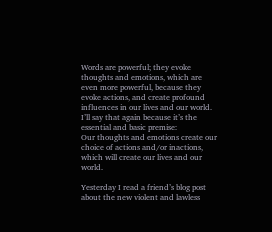Words are powerful; they evoke thoughts and emotions, which are even more powerful, because they evoke actions, and create profound influences in our lives and our world. I’ll say that again because it’s the essential and basic premise:
Our thoughts and emotions create our choice of actions and/or inactions, which will create our lives and our world.

Yesterday I read a friend’s blog post about the new violent and lawless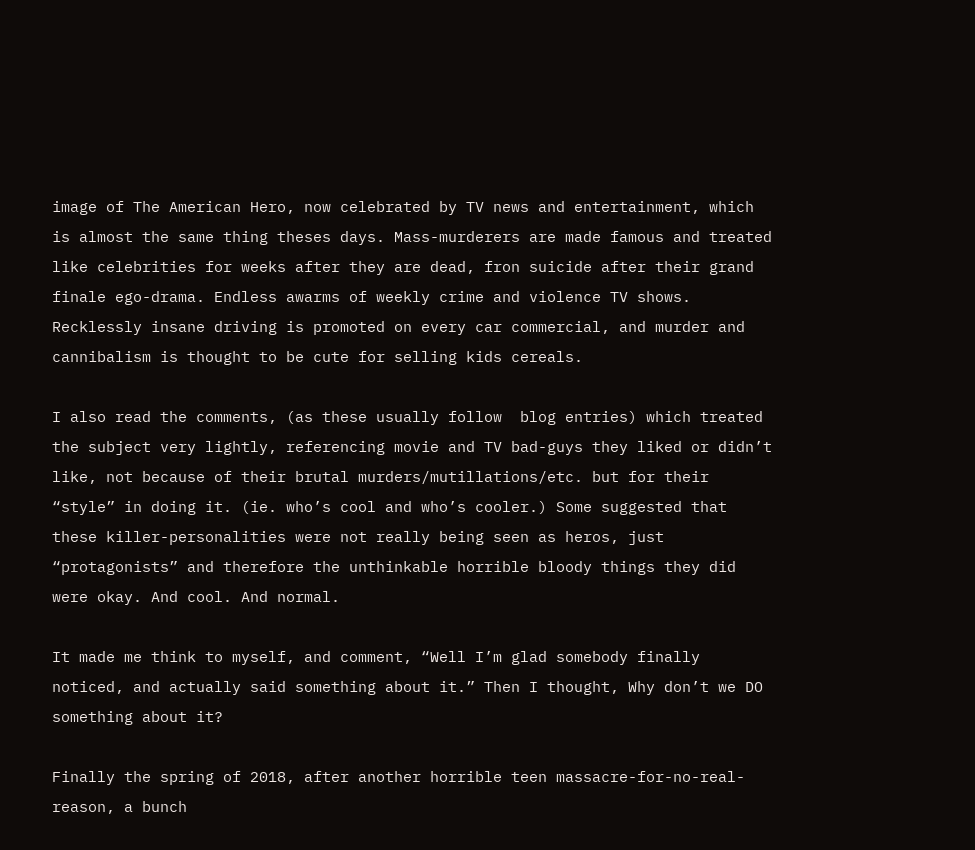image of The American Hero, now celebrated by TV news and entertainment, which is almost the same thing theses days. Mass-murderers are made famous and treated like celebrities for weeks after they are dead, fron suicide after their grand finale ego-drama. Endless awarms of weekly crime and violence TV shows.  Recklessly insane driving is promoted on every car commercial, and murder and cannibalism is thought to be cute for selling kids cereals.

I also read the comments, (as these usually follow  blog entries) which treated the subject very lightly, referencing movie and TV bad-guys they liked or didn’t like, not because of their brutal murders/mutillations/etc. but for their “style” in doing it. (ie. who’s cool and who’s cooler.) Some suggested that these killer-personalities were not really being seen as heros, just “protagonists” and therefore the unthinkable horrible bloody things they did were okay. And cool. And normal.

It made me think to myself, and comment, “Well I’m glad somebody finally noticed, and actually said something about it.” Then I thought, Why don’t we DO something about it?

Finally the spring of 2018, after another horrible teen massacre-for-no-real-reason, a bunch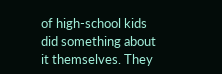of high-school kids did something about it themselves. They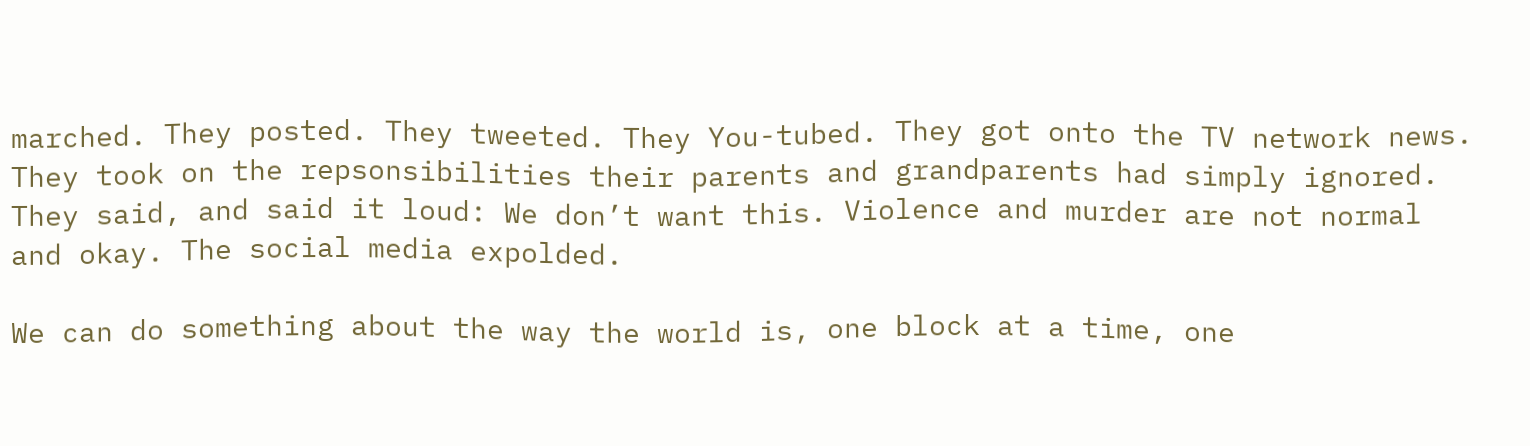marched. They posted. They tweeted. They You-tubed. They got onto the TV network news. They took on the repsonsibilities their parents and grandparents had simply ignored. They said, and said it loud: We don’t want this. Violence and murder are not normal and okay. The social media expolded.

We can do something about the way the world is, one block at a time, one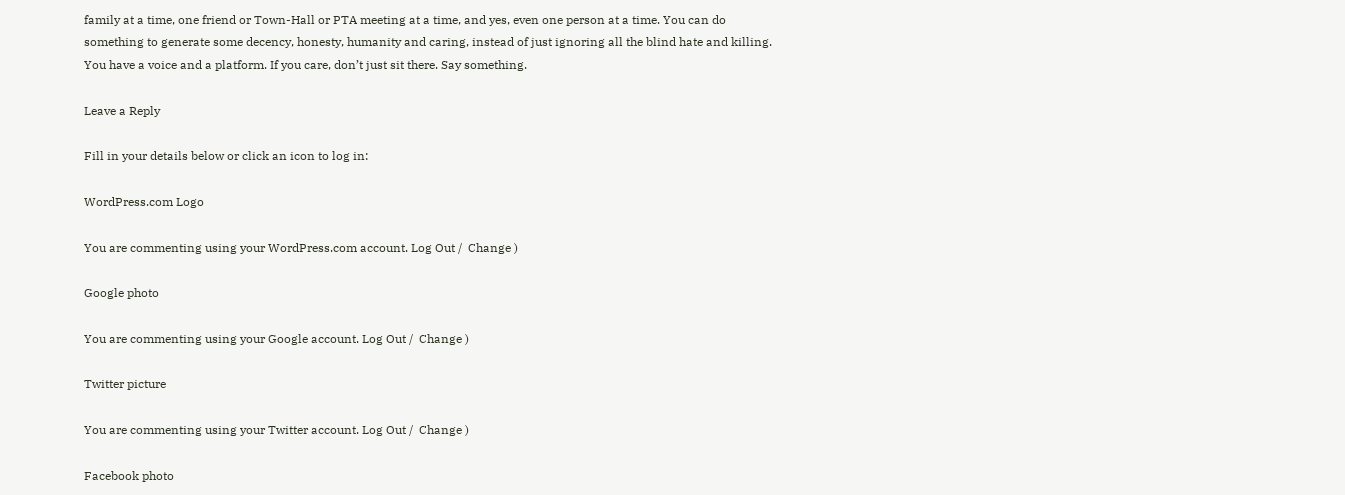family at a time, one friend or Town-Hall or PTA meeting at a time, and yes, even one person at a time. You can do something to generate some decency, honesty, humanity and caring, instead of just ignoring all the blind hate and killing. You have a voice and a platform. If you care, don’t just sit there. Say something.

Leave a Reply

Fill in your details below or click an icon to log in:

WordPress.com Logo

You are commenting using your WordPress.com account. Log Out /  Change )

Google photo

You are commenting using your Google account. Log Out /  Change )

Twitter picture

You are commenting using your Twitter account. Log Out /  Change )

Facebook photo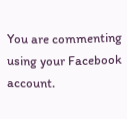You are commenting using your Facebook account.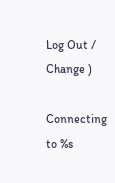Log Out /  Change )

Connecting to %s